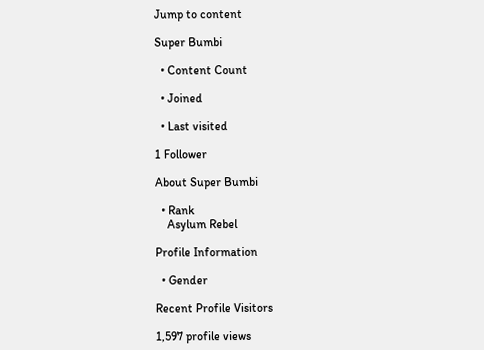Jump to content

Super Bumbi

  • Content Count

  • Joined

  • Last visited

1 Follower

About Super Bumbi

  • Rank
    Asylum Rebel

Profile Information

  • Gender

Recent Profile Visitors

1,597 profile views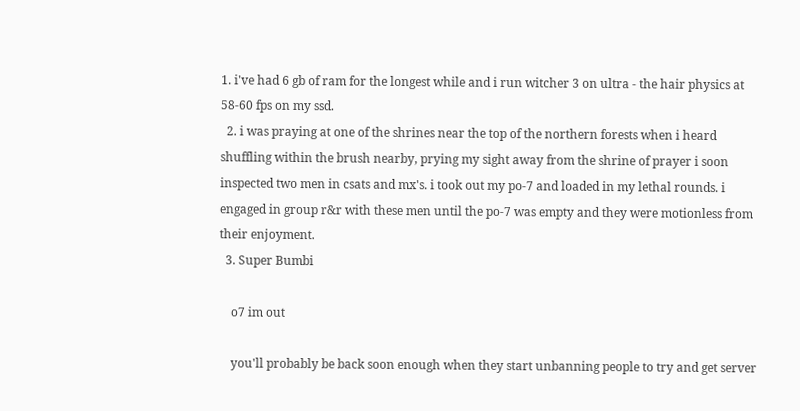1. i've had 6 gb of ram for the longest while and i run witcher 3 on ultra - the hair physics at 58-60 fps on my ssd.
  2. i was praying at one of the shrines near the top of the northern forests when i heard shuffling within the brush nearby, prying my sight away from the shrine of prayer i soon inspected two men in csats and mx's. i took out my po-7 and loaded in my lethal rounds. i engaged in group r&r with these men until the po-7 was empty and they were motionless from their enjoyment.
  3. Super Bumbi

    o7 im out

    you'll probably be back soon enough when they start unbanning people to try and get server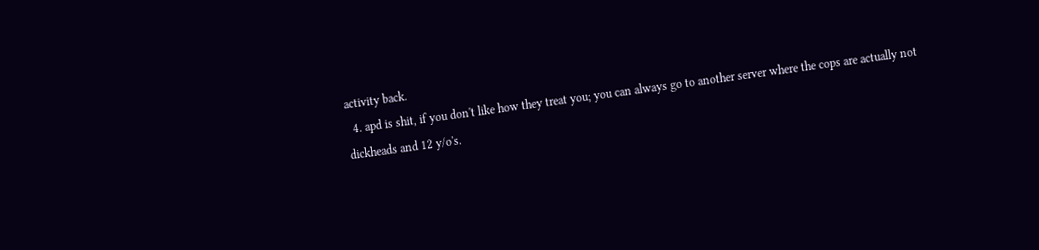activity back.
  4. apd is shit, if you don't like how they treat you; you can always go to another server where the cops are actually not dickheads and 12 y/o's.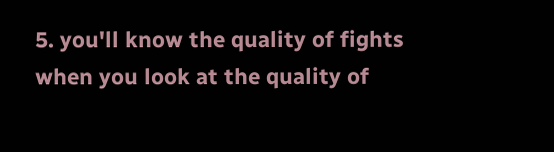5. you'll know the quality of fights when you look at the quality of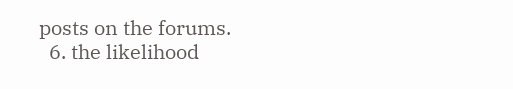posts on the forums.
  6. the likelihood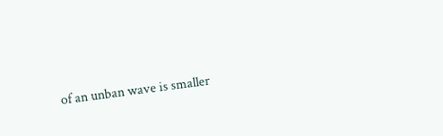of an unban wave is smaller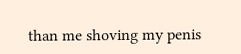than me shoving my penis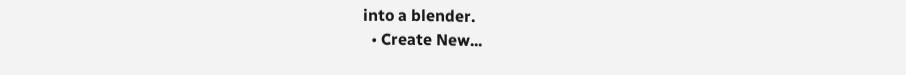into a blender.
  • Create New...